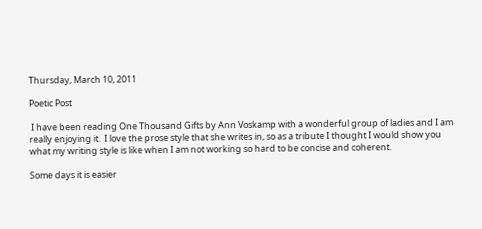Thursday, March 10, 2011

Poetic Post

 I have been reading One Thousand Gifts by Ann Voskamp with a wonderful group of ladies and I am really enjoying it.  I love the prose style that she writes in, so as a tribute I thought I would show you what my writing style is like when I am not working so hard to be concise and coherent.

Some days it is easier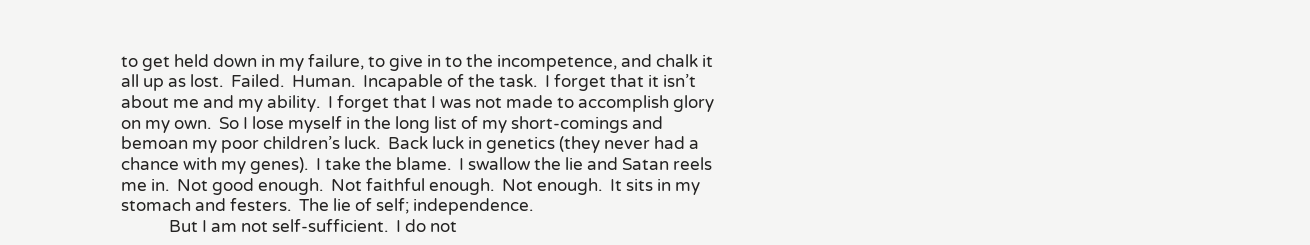to get held down in my failure, to give in to the incompetence, and chalk it all up as lost.  Failed.  Human.  Incapable of the task.  I forget that it isn’t about me and my ability.  I forget that I was not made to accomplish glory on my own.  So I lose myself in the long list of my short-comings and bemoan my poor children’s luck.  Back luck in genetics (they never had a chance with my genes).  I take the blame.  I swallow the lie and Satan reels me in.  Not good enough.  Not faithful enough.  Not enough.  It sits in my stomach and festers.  The lie of self; independence.
            But I am not self-sufficient.  I do not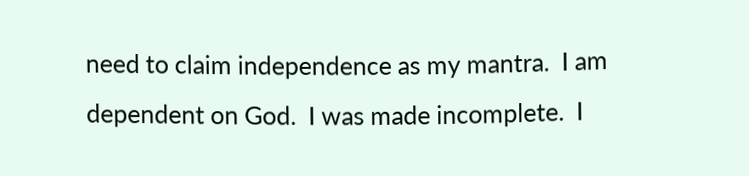need to claim independence as my mantra.  I am dependent on God.  I was made incomplete.  I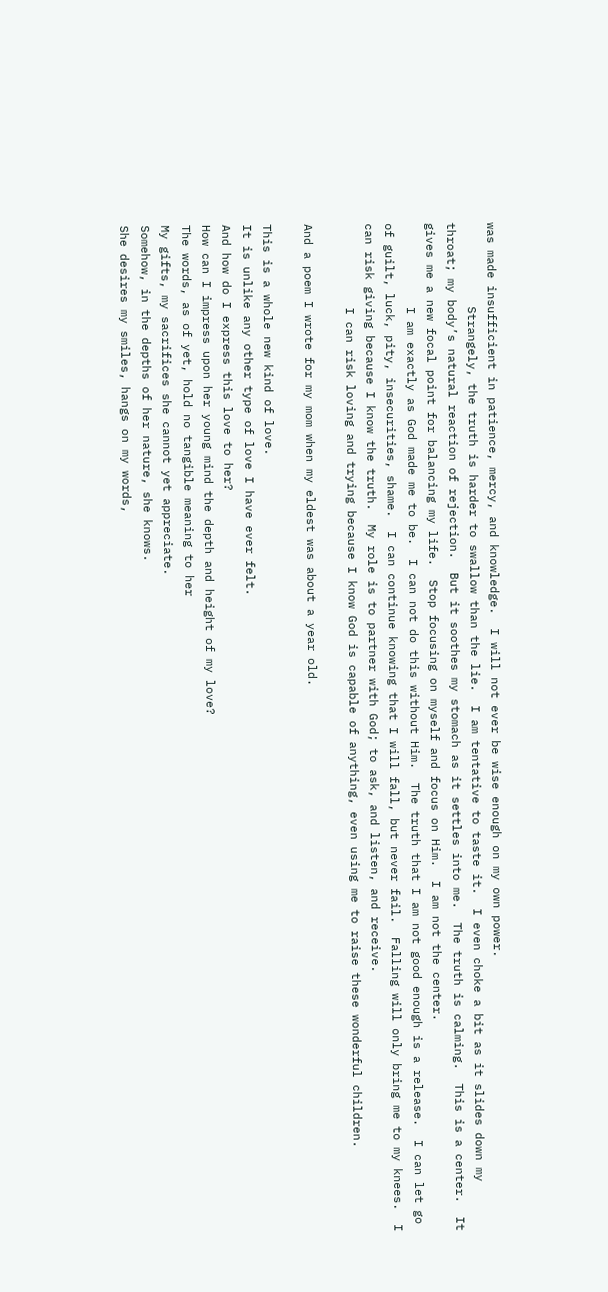was made insufficient in patience, mercy, and knowledge.  I will not ever be wise enough on my own power.
            Strangely, the truth is harder to swallow than the lie.  I am tentative to taste it.  I even choke a bit as it slides down my throat; my body’s natural reaction of rejection.  But it soothes my stomach as it settles into me.  The truth is calming.  This is a center.  It gives me a new focal point for balancing my life.  Stop focusing on myself and focus on Him.  I am not the center.
            I am exactly as God made me to be.  I can not do this without Him.  The truth that I am not good enough is a release.  I can let go of guilt, luck, pity, insecurities, shame.  I can continue knowing that I will fall, but never fail.  Falling will only bring me to my knees.  I can risk giving because I know the truth.  My role is to partner with God; to ask, and listen, and receive.
            I can risk loving and trying because I know God is capable of anything, even using me to raise these wonderful children.

And a poem I wrote for my mom when my eldest was about a year old.

This is a whole new kind of love.
It is unlike any other type of love I have ever felt.
And how do I express this love to her?
How can I impress upon her young mind the depth and height of my love?
The words, as of yet, hold no tangible meaning to her
My gifts, my sacrifices she cannot yet appreciate.
Somehow, in the depths of her nature, she knows.
She desires my smiles, hangs on my words,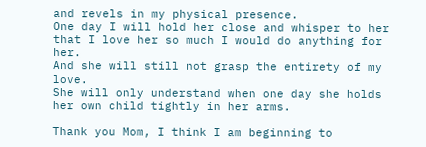and revels in my physical presence.
One day I will hold her close and whisper to her that I love her so much I would do anything for her.
And she will still not grasp the entirety of my love.
She will only understand when one day she holds her own child tightly in her arms.

Thank you Mom, I think I am beginning to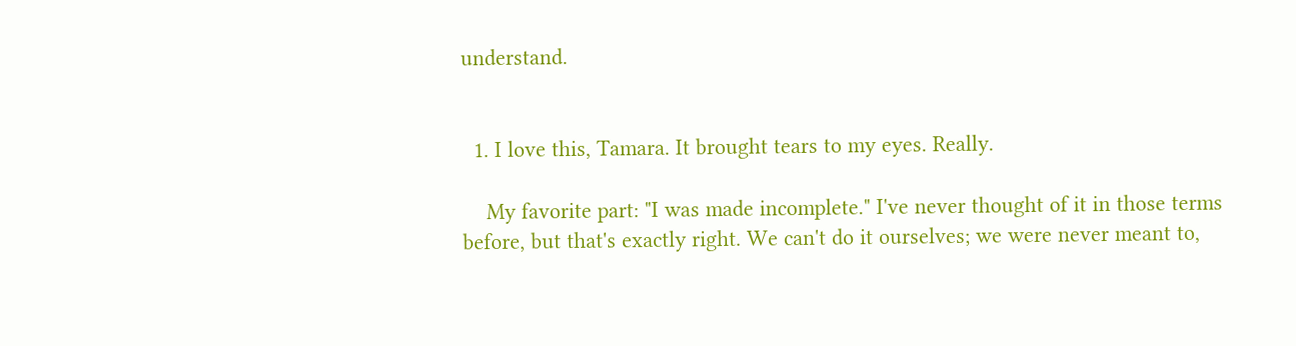understand.


  1. I love this, Tamara. It brought tears to my eyes. Really.

    My favorite part: "I was made incomplete." I've never thought of it in those terms before, but that's exactly right. We can't do it ourselves; we were never meant to,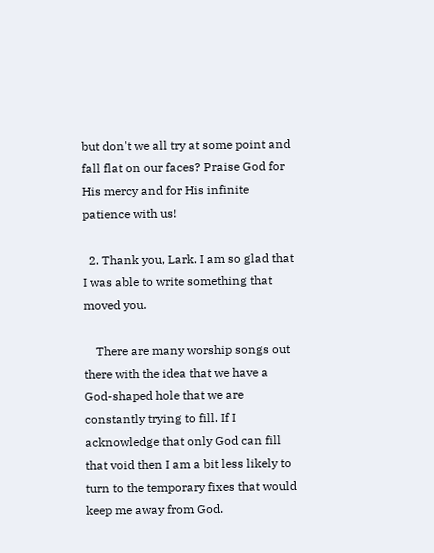but don't we all try at some point and fall flat on our faces? Praise God for His mercy and for His infinite patience with us!

  2. Thank you, Lark. I am so glad that I was able to write something that moved you.

    There are many worship songs out there with the idea that we have a God-shaped hole that we are constantly trying to fill. If I acknowledge that only God can fill that void then I am a bit less likely to turn to the temporary fixes that would keep me away from God.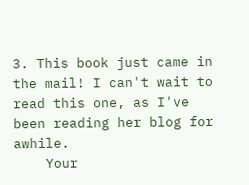3. This book just came in the mail! I can't wait to read this one, as I've been reading her blog for awhile.
    Your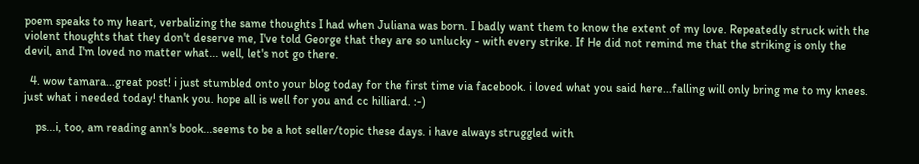poem speaks to my heart, verbalizing the same thoughts I had when Juliana was born. I badly want them to know the extent of my love. Repeatedly struck with the violent thoughts that they don't deserve me, I've told George that they are so unlucky - with every strike. If He did not remind me that the striking is only the devil, and I'm loved no matter what... well, let's not go there.

  4. wow tamara...great post! i just stumbled onto your blog today for the first time via facebook. i loved what you said here...falling will only bring me to my knees. just what i needed today! thank you. hope all is well for you and cc hilliard. :-)

    ps...i, too, am reading ann's book...seems to be a hot seller/topic these days. i have always struggled with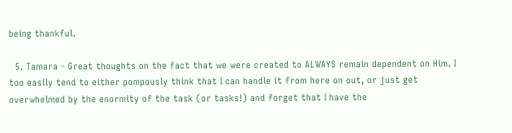being thankful.

  5. Tamara - Great thoughts on the fact that we were created to ALWAYS remain dependent on Him. I too easily tend to either pompously think that I can handle it from here on out, or just get overwhelmed by the enormity of the task (or tasks!) and forget that I have the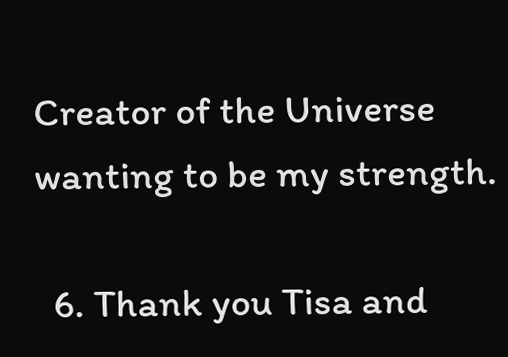Creator of the Universe wanting to be my strength.

  6. Thank you Tisa and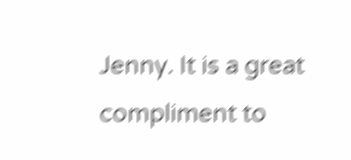Jenny. It is a great compliment to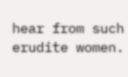hear from such erudite women.